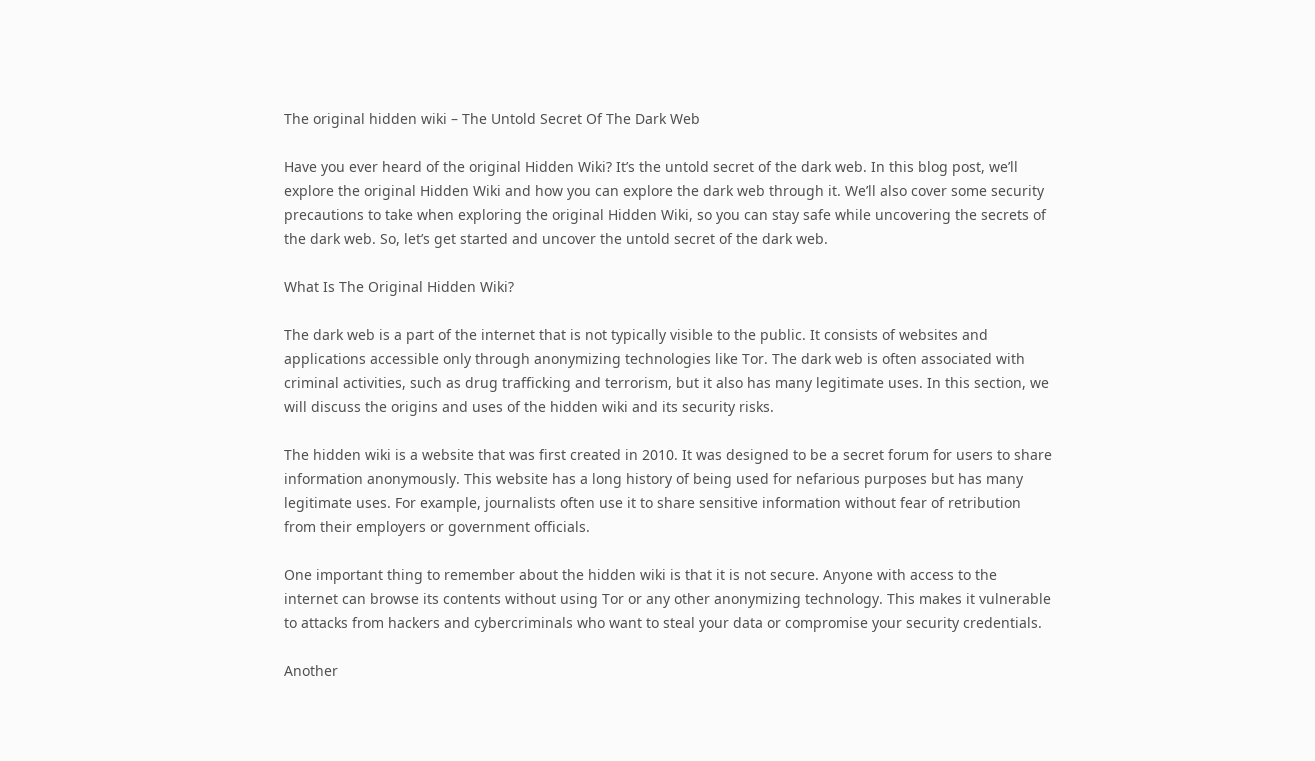The original hidden wiki – The Untold Secret Of The Dark Web

Have you ever heard of the original Hidden Wiki? It’s the untold secret of the dark web. In this blog post, we’ll explore the original Hidden Wiki and how you can explore the dark web through it. We’ll also cover some security precautions to take when exploring the original Hidden Wiki, so you can stay safe while uncovering the secrets of the dark web. So, let’s get started and uncover the untold secret of the dark web.

What Is The Original Hidden Wiki?

The dark web is a part of the internet that is not typically visible to the public. It consists of websites and applications accessible only through anonymizing technologies like Tor. The dark web is often associated with criminal activities, such as drug trafficking and terrorism, but it also has many legitimate uses. In this section, we will discuss the origins and uses of the hidden wiki and its security risks.

The hidden wiki is a website that was first created in 2010. It was designed to be a secret forum for users to share information anonymously. This website has a long history of being used for nefarious purposes but has many legitimate uses. For example, journalists often use it to share sensitive information without fear of retribution from their employers or government officials.

One important thing to remember about the hidden wiki is that it is not secure. Anyone with access to the internet can browse its contents without using Tor or any other anonymizing technology. This makes it vulnerable to attacks from hackers and cybercriminals who want to steal your data or compromise your security credentials.

Another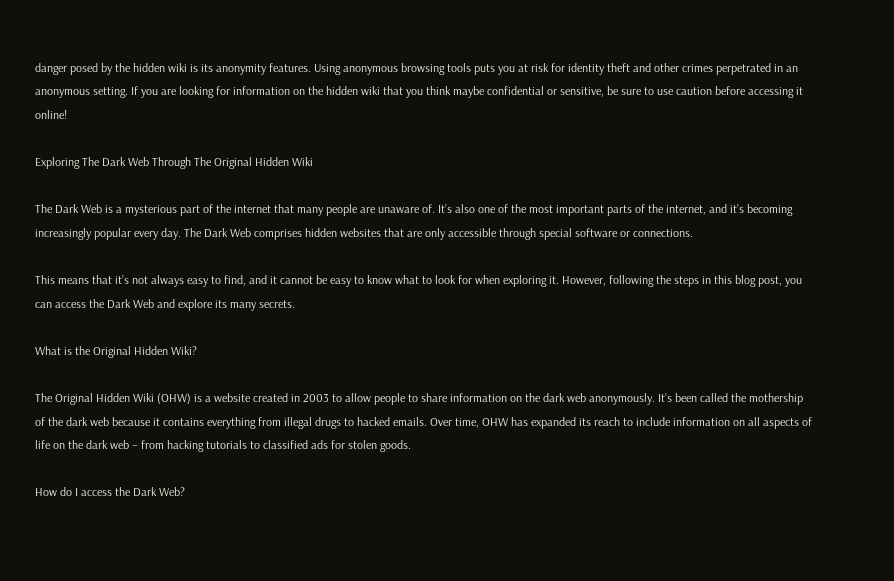danger posed by the hidden wiki is its anonymity features. Using anonymous browsing tools puts you at risk for identity theft and other crimes perpetrated in an anonymous setting. If you are looking for information on the hidden wiki that you think maybe confidential or sensitive, be sure to use caution before accessing it online!

Exploring The Dark Web Through The Original Hidden Wiki

The Dark Web is a mysterious part of the internet that many people are unaware of. It’s also one of the most important parts of the internet, and it’s becoming increasingly popular every day. The Dark Web comprises hidden websites that are only accessible through special software or connections.

This means that it’s not always easy to find, and it cannot be easy to know what to look for when exploring it. However, following the steps in this blog post, you can access the Dark Web and explore its many secrets.

What is the Original Hidden Wiki?

The Original Hidden Wiki (OHW) is a website created in 2003 to allow people to share information on the dark web anonymously. It’s been called the mothership of the dark web because it contains everything from illegal drugs to hacked emails. Over time, OHW has expanded its reach to include information on all aspects of life on the dark web – from hacking tutorials to classified ads for stolen goods.

How do I access the Dark Web?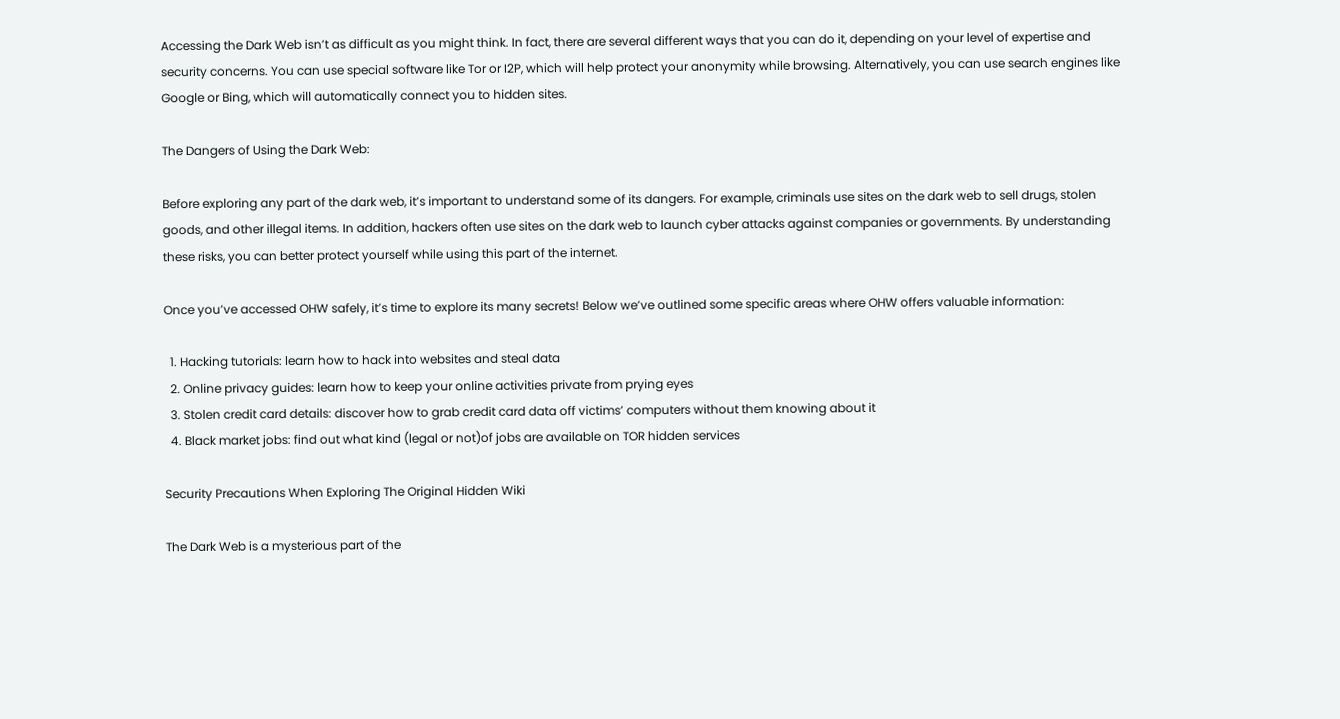Accessing the Dark Web isn’t as difficult as you might think. In fact, there are several different ways that you can do it, depending on your level of expertise and security concerns. You can use special software like Tor or I2P, which will help protect your anonymity while browsing. Alternatively, you can use search engines like Google or Bing, which will automatically connect you to hidden sites.

The Dangers of Using the Dark Web:

Before exploring any part of the dark web, it’s important to understand some of its dangers. For example, criminals use sites on the dark web to sell drugs, stolen goods, and other illegal items. In addition, hackers often use sites on the dark web to launch cyber attacks against companies or governments. By understanding these risks, you can better protect yourself while using this part of the internet.

Once you’ve accessed OHW safely, it’s time to explore its many secrets! Below we’ve outlined some specific areas where OHW offers valuable information:

  1. Hacking tutorials: learn how to hack into websites and steal data
  2. Online privacy guides: learn how to keep your online activities private from prying eyes
  3. Stolen credit card details: discover how to grab credit card data off victims’ computers without them knowing about it
  4. Black market jobs: find out what kind (legal or not)of jobs are available on TOR hidden services

Security Precautions When Exploring The Original Hidden Wiki

The Dark Web is a mysterious part of the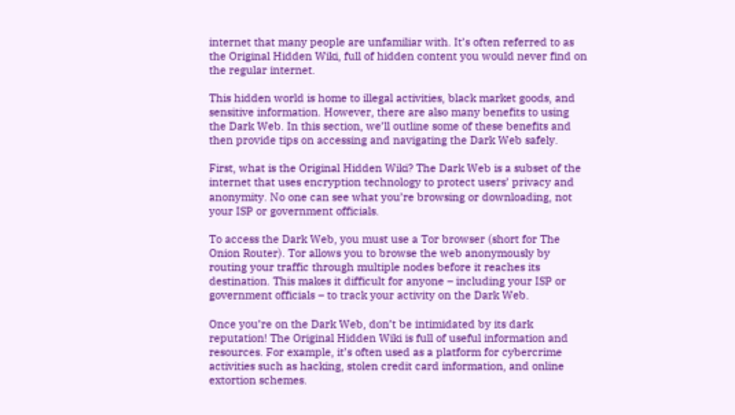internet that many people are unfamiliar with. It’s often referred to as the Original Hidden Wiki, full of hidden content you would never find on the regular internet.

This hidden world is home to illegal activities, black market goods, and sensitive information. However, there are also many benefits to using the Dark Web. In this section, we’ll outline some of these benefits and then provide tips on accessing and navigating the Dark Web safely.

First, what is the Original Hidden Wiki? The Dark Web is a subset of the internet that uses encryption technology to protect users’ privacy and anonymity. No one can see what you’re browsing or downloading, not your ISP or government officials.

To access the Dark Web, you must use a Tor browser (short for The Onion Router). Tor allows you to browse the web anonymously by routing your traffic through multiple nodes before it reaches its destination. This makes it difficult for anyone – including your ISP or government officials – to track your activity on the Dark Web.

Once you’re on the Dark Web, don’t be intimidated by its dark reputation! The Original Hidden Wiki is full of useful information and resources. For example, it’s often used as a platform for cybercrime activities such as hacking, stolen credit card information, and online extortion schemes.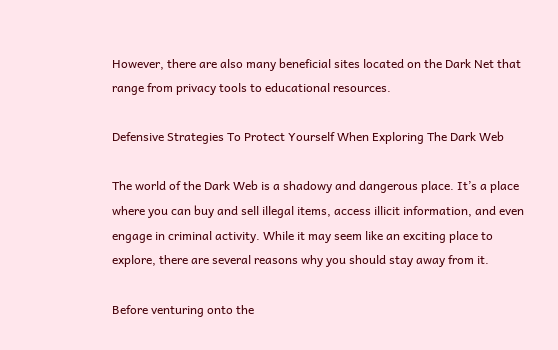However, there are also many beneficial sites located on the Dark Net that range from privacy tools to educational resources.

Defensive Strategies To Protect Yourself When Exploring The Dark Web

The world of the Dark Web is a shadowy and dangerous place. It’s a place where you can buy and sell illegal items, access illicit information, and even engage in criminal activity. While it may seem like an exciting place to explore, there are several reasons why you should stay away from it.

Before venturing onto the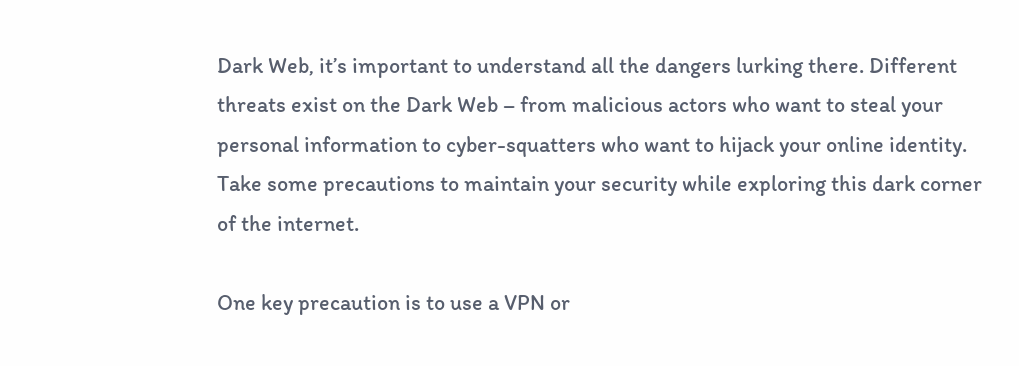Dark Web, it’s important to understand all the dangers lurking there. Different threats exist on the Dark Web – from malicious actors who want to steal your personal information to cyber-squatters who want to hijack your online identity. Take some precautions to maintain your security while exploring this dark corner of the internet.

One key precaution is to use a VPN or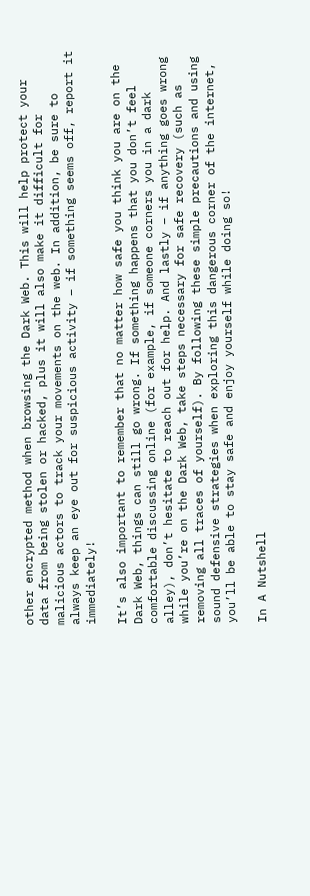other encrypted method when browsing the Dark Web. This will help protect your data from being stolen or hacked, plus it will also make it difficult for malicious actors to track your movements on the web. In addition, be sure to always keep an eye out for suspicious activity – if something seems off, report it immediately!

It’s also important to remember that no matter how safe you think you are on the Dark Web, things can still go wrong. If something happens that you don’t feel comfortable discussing online (for example, if someone corners you in a dark alley), don’t hesitate to reach out for help. And lastly – if anything goes wrong while you’re on the Dark Web, take steps necessary for safe recovery (such as removing all traces of yourself). By following these simple precautions and using sound defensive strategies when exploring this dangerous corner of the internet, you’ll be able to stay safe and enjoy yourself while doing so!

In A Nutshell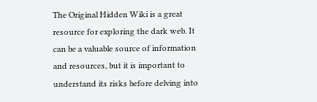The Original Hidden Wiki is a great resource for exploring the dark web. It can be a valuable source of information and resources, but it is important to understand its risks before delving into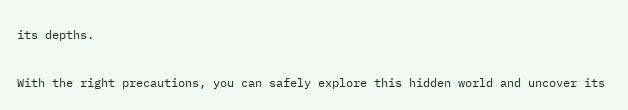its depths.

With the right precautions, you can safely explore this hidden world and uncover its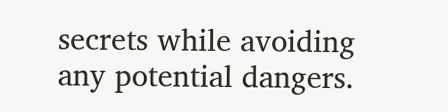secrets while avoiding any potential dangers.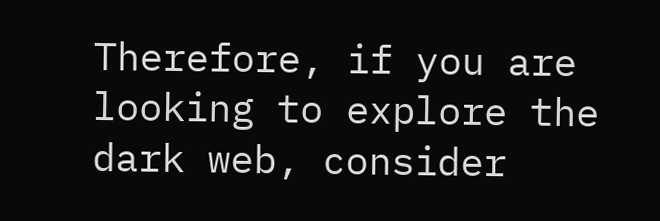Therefore, if you are looking to explore the dark web, consider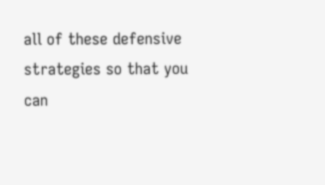all of these defensive strategies so that you can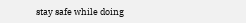stay safe while doing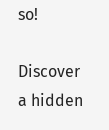so!

Discover a hidden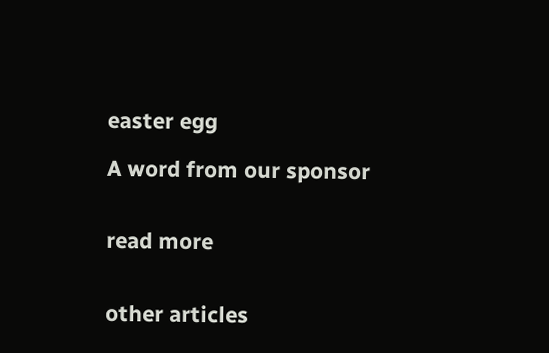easter egg

A word from our sponsor


read more


other articles